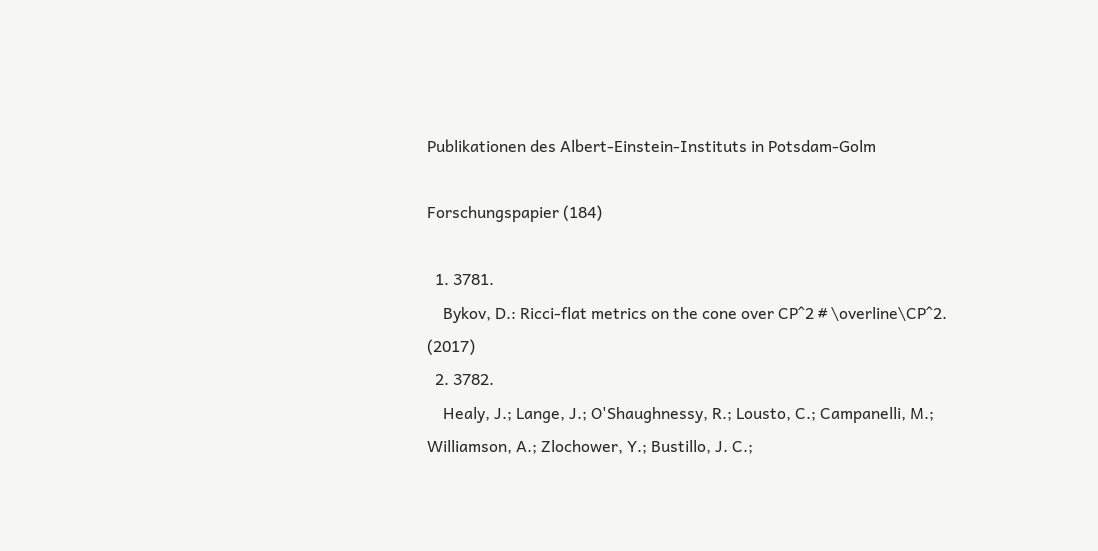Publikationen des Albert-Einstein-Instituts in Potsdam-Golm

Forschungspapier (184)

  1. 3781.
    Bykov, D.: Ricci-flat metrics on the cone over CP^2 # \overline\CP^2. (2017)
  2. 3782.
    Healy, J.; Lange, J.; O'Shaughnessy, R.; Lousto, C.; Campanelli, M.; Williamson, A.; Zlochower, Y.; Bustillo, J. C.;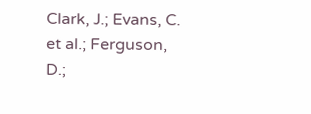Clark, J.; Evans, C. et al.; Ferguson, D.;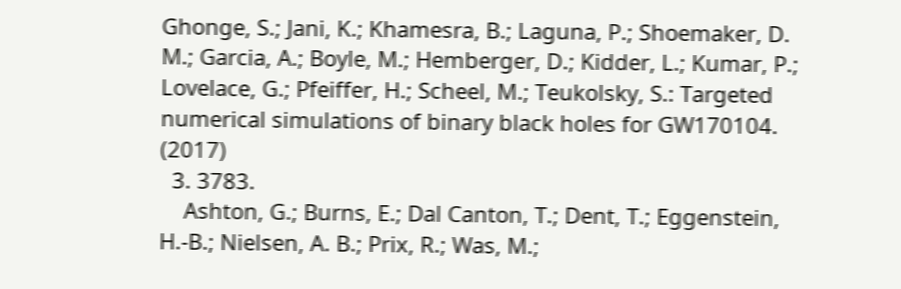Ghonge, S.; Jani, K.; Khamesra, B.; Laguna, P.; Shoemaker, D. M.; Garcia, A.; Boyle, M.; Hemberger, D.; Kidder, L.; Kumar, P.; Lovelace, G.; Pfeiffer, H.; Scheel, M.; Teukolsky, S.: Targeted numerical simulations of binary black holes for GW170104. (2017)
  3. 3783.
    Ashton, G.; Burns, E.; Dal Canton, T.; Dent, T.; Eggenstein, H.-B.; Nielsen, A. B.; Prix, R.; Was, M.;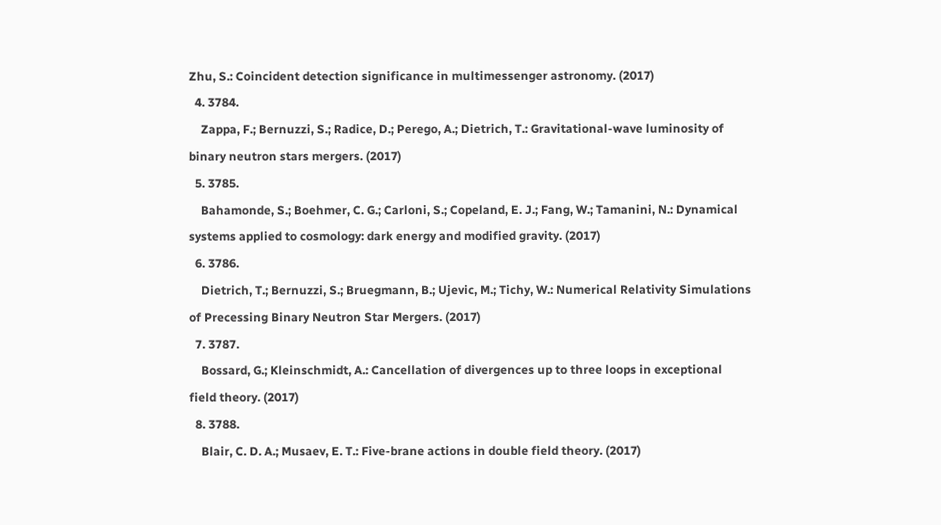Zhu, S.: Coincident detection significance in multimessenger astronomy. (2017)
  4. 3784.
    Zappa, F.; Bernuzzi, S.; Radice, D.; Perego, A.; Dietrich, T.: Gravitational-wave luminosity of binary neutron stars mergers. (2017)
  5. 3785.
    Bahamonde, S.; Boehmer, C. G.; Carloni, S.; Copeland, E. J.; Fang, W.; Tamanini, N.: Dynamical systems applied to cosmology: dark energy and modified gravity. (2017)
  6. 3786.
    Dietrich, T.; Bernuzzi, S.; Bruegmann, B.; Ujevic, M.; Tichy, W.: Numerical Relativity Simulations of Precessing Binary Neutron Star Mergers. (2017)
  7. 3787.
    Bossard, G.; Kleinschmidt, A.: Cancellation of divergences up to three loops in exceptional field theory. (2017)
  8. 3788.
    Blair, C. D. A.; Musaev, E. T.: Five-brane actions in double field theory. (2017)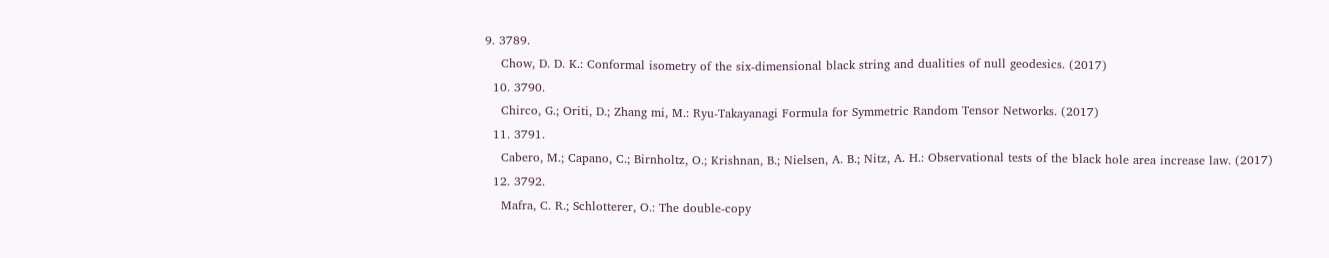9. 3789.
    Chow, D. D. K.: Conformal isometry of the six-dimensional black string and dualities of null geodesics. (2017)
  10. 3790.
    Chirco, G.; Oriti, D.; Zhang mi, M.: Ryu-Takayanagi Formula for Symmetric Random Tensor Networks. (2017)
  11. 3791.
    Cabero, M.; Capano, C.; Birnholtz, O.; Krishnan, B.; Nielsen, A. B.; Nitz, A. H.: Observational tests of the black hole area increase law. (2017)
  12. 3792.
    Mafra, C. R.; Schlotterer, O.: The double-copy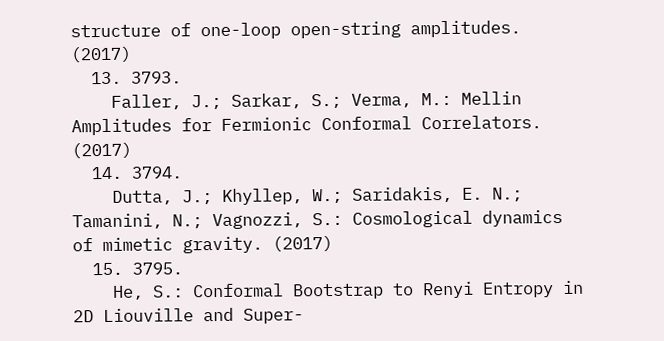structure of one-loop open-string amplitudes. (2017)
  13. 3793.
    Faller, J.; Sarkar, S.; Verma, M.: Mellin Amplitudes for Fermionic Conformal Correlators. (2017)
  14. 3794.
    Dutta, J.; Khyllep, W.; Saridakis, E. N.; Tamanini, N.; Vagnozzi, S.: Cosmological dynamics of mimetic gravity. (2017)
  15. 3795.
    He, S.: Conformal Bootstrap to Renyi Entropy in 2D Liouville and Super-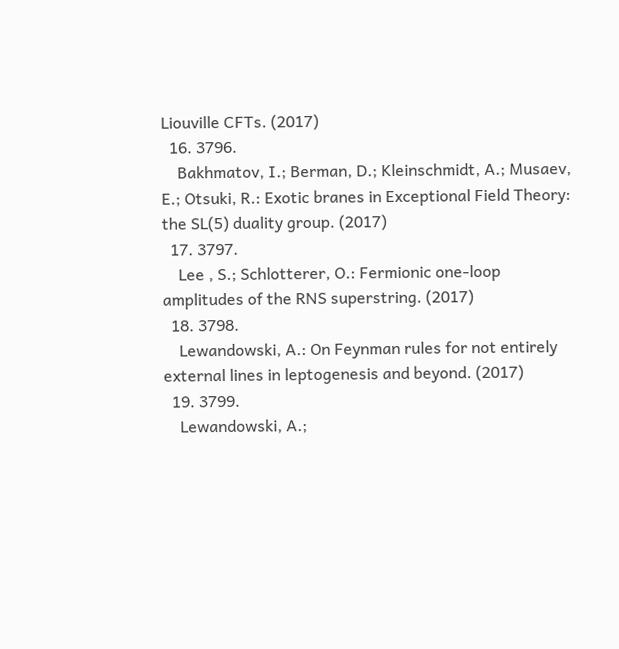Liouville CFTs. (2017)
  16. 3796.
    Bakhmatov, I.; Berman, D.; Kleinschmidt, A.; Musaev, E.; Otsuki, R.: Exotic branes in Exceptional Field Theory: the SL(5) duality group. (2017)
  17. 3797.
    Lee , S.; Schlotterer, O.: Fermionic one-loop amplitudes of the RNS superstring. (2017)
  18. 3798.
    Lewandowski, A.: On Feynman rules for not entirely external lines in leptogenesis and beyond. (2017)
  19. 3799.
    Lewandowski, A.;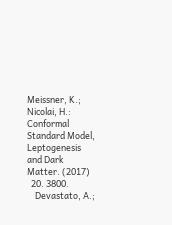Meissner, K.; Nicolai, H.: Conformal Standard Model, Leptogenesis and Dark Matter. (2017)
  20. 3800.
    Devastato, A.;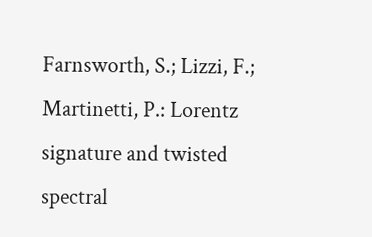Farnsworth, S.; Lizzi, F.; Martinetti, P.: Lorentz signature and twisted spectral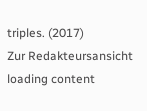triples. (2017)
Zur Redakteursansicht
loading content